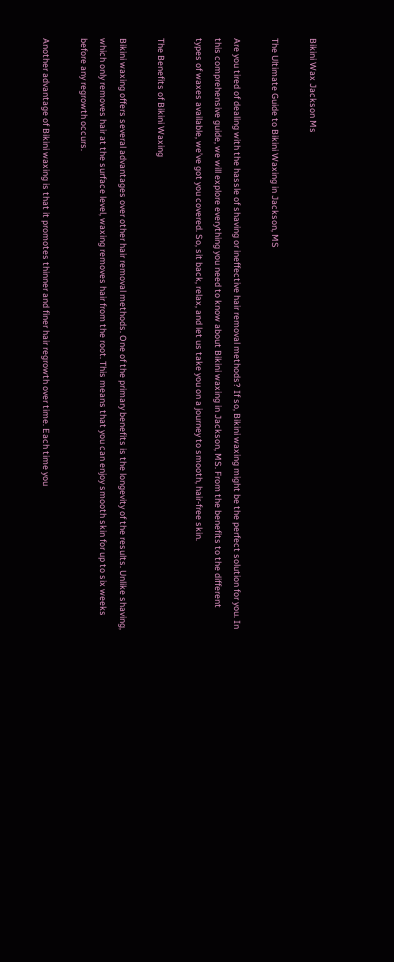Bikini Wax Jackson Ms

The Ultimate Guide to Bikini Waxing in Jackson, MS

Are you tired of dealing with the hassle of shaving or ineffective hair removal methods? If so, Bikini waxing might be the perfect solution for you. In this comprehensive guide, we will explore everything you need to know about Bikini waxing in Jackson, MS. From the benefits to the different types of waxes available, we’ve got you covered. So, sit back, relax, and let us take you on a journey to smooth, hair-free skin.

The Benefits of Bikini Waxing

Bikini waxing offers several advantages over other hair removal methods. One of the primary benefits is the longevity of the results. Unlike shaving, which only removes hair at the surface level, waxing removes hair from the root. This means that you can enjoy smooth skin for up to six weeks before any regrowth occurs.

Another advantage of Bikini waxing is that it promotes thinner and finer hair regrowth over time. Each time you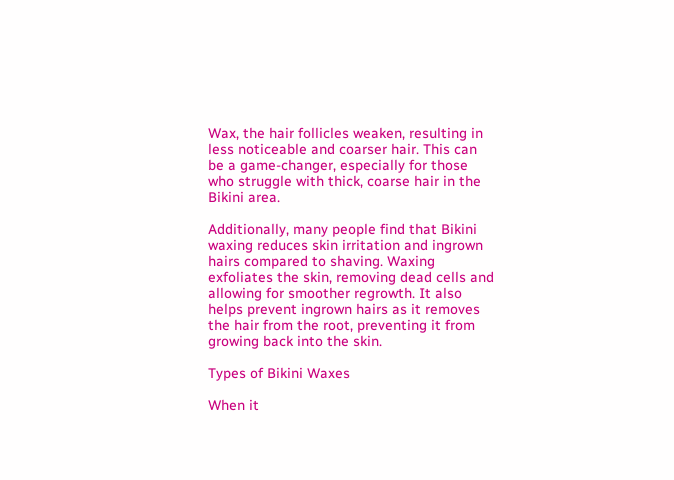Wax, the hair follicles weaken, resulting in less noticeable and coarser hair. This can be a game-changer, especially for those who struggle with thick, coarse hair in the Bikini area.

Additionally, many people find that Bikini waxing reduces skin irritation and ingrown hairs compared to shaving. Waxing exfoliates the skin, removing dead cells and allowing for smoother regrowth. It also helps prevent ingrown hairs as it removes the hair from the root, preventing it from growing back into the skin.

Types of Bikini Waxes

When it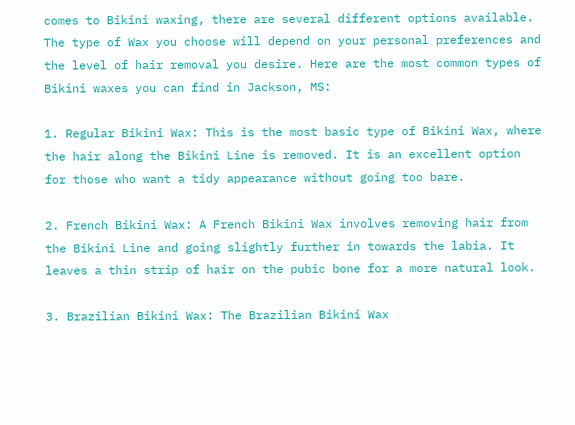comes to Bikini waxing, there are several different options available. The type of Wax you choose will depend on your personal preferences and the level of hair removal you desire. Here are the most common types of Bikini waxes you can find in Jackson, MS:

1. Regular Bikini Wax: This is the most basic type of Bikini Wax, where the hair along the Bikini Line is removed. It is an excellent option for those who want a tidy appearance without going too bare.

2. French Bikini Wax: A French Bikini Wax involves removing hair from the Bikini Line and going slightly further in towards the labia. It leaves a thin strip of hair on the pubic bone for a more natural look.

3. Brazilian Bikini Wax: The Brazilian Bikini Wax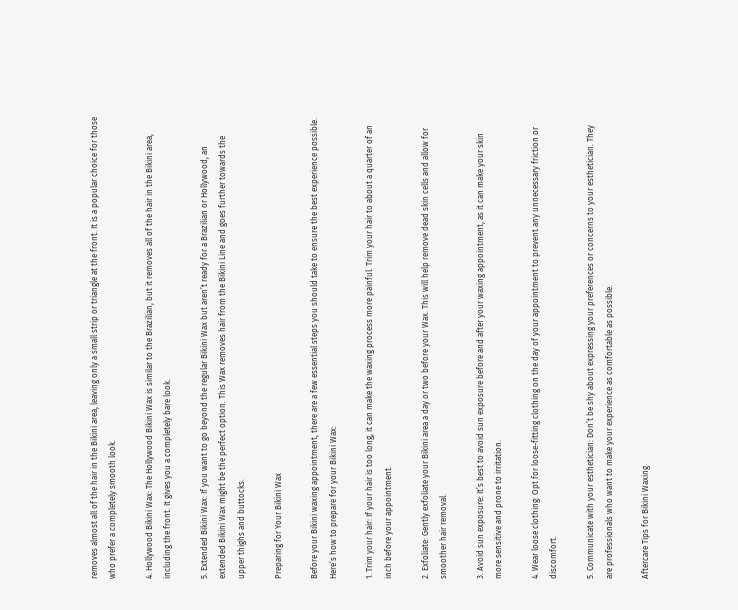removes almost all of the hair in the Bikini area, leaving only a small strip or triangle at the front. It is a popular choice for those who prefer a completely smooth look.

4. Hollywood Bikini Wax: The Hollywood Bikini Wax is similar to the Brazilian, but it removes all of the hair in the Bikini area, including the front. It gives you a completely bare look.

5. Extended Bikini Wax: If you want to go beyond the regular Bikini Wax but aren’t ready for a Brazilian or Hollywood, an extended Bikini Wax might be the perfect option. This Wax removes hair from the Bikini Line and goes further towards the upper thighs and buttocks.

Preparing for Your Bikini Wax

Before your Bikini waxing appointment, there are a few essential steps you should take to ensure the best experience possible. Here’s how to prepare for your Bikini Wax:

1. Trim your hair: If your hair is too long, it can make the waxing process more painful. Trim your hair to about a quarter of an inch before your appointment.

2. Exfoliate: Gently exfoliate your Bikini area a day or two before your Wax. This will help remove dead skin cells and allow for smoother hair removal.

3. Avoid sun exposure: It’s best to avoid sun exposure before and after your waxing appointment, as it can make your skin more sensitive and prone to irritation.

4. Wear loose clothing: Opt for loose-fitting clothing on the day of your appointment to prevent any unnecessary friction or discomfort.

5. Communicate with your esthetician: Don’t be shy about expressing your preferences or concerns to your esthetician. They are professionals who want to make your experience as comfortable as possible.

Aftercare Tips for Bikini Waxing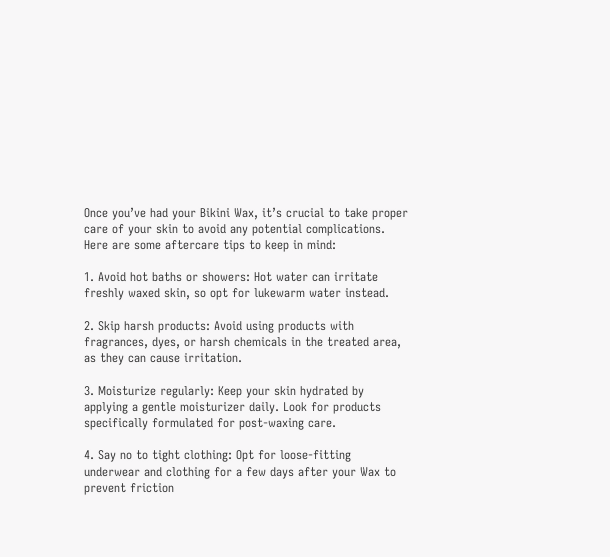Once you’ve had your Bikini Wax, it’s crucial to take proper care of your skin to avoid any potential complications. Here are some aftercare tips to keep in mind:

1. Avoid hot baths or showers: Hot water can irritate freshly waxed skin, so opt for lukewarm water instead.

2. Skip harsh products: Avoid using products with fragrances, dyes, or harsh chemicals in the treated area, as they can cause irritation.

3. Moisturize regularly: Keep your skin hydrated by applying a gentle moisturizer daily. Look for products specifically formulated for post-waxing care.

4. Say no to tight clothing: Opt for loose-fitting underwear and clothing for a few days after your Wax to prevent friction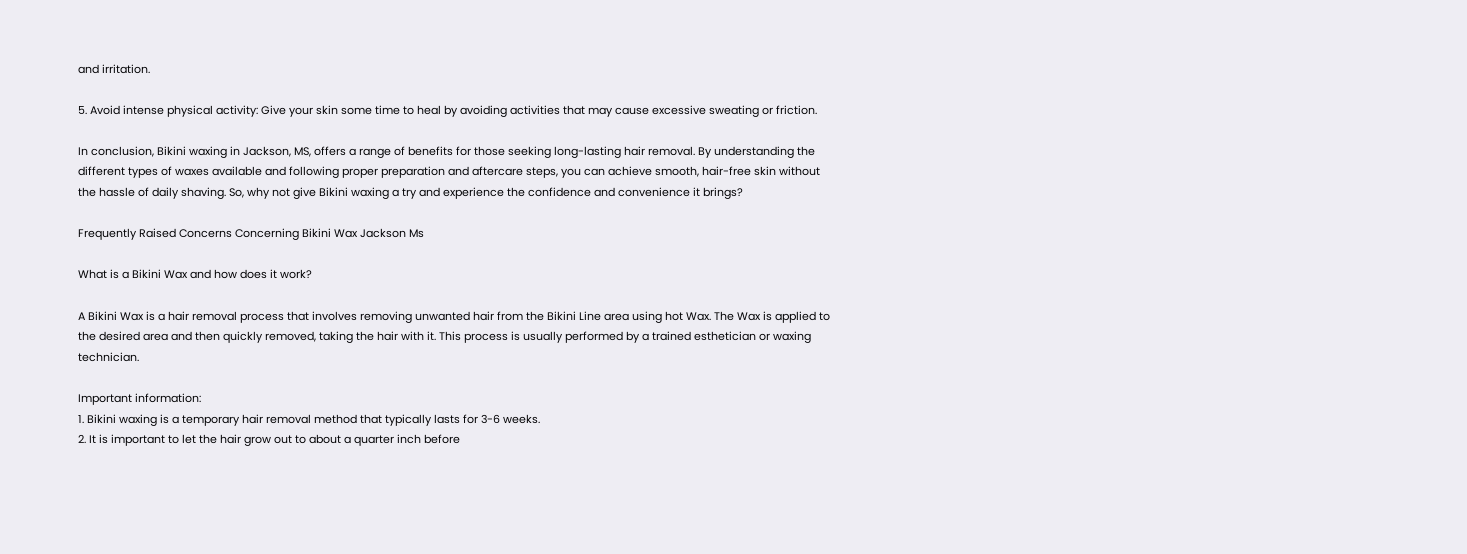and irritation.

5. Avoid intense physical activity: Give your skin some time to heal by avoiding activities that may cause excessive sweating or friction.

In conclusion, Bikini waxing in Jackson, MS, offers a range of benefits for those seeking long-lasting hair removal. By understanding the different types of waxes available and following proper preparation and aftercare steps, you can achieve smooth, hair-free skin without the hassle of daily shaving. So, why not give Bikini waxing a try and experience the confidence and convenience it brings?

Frequently Raised Concerns Concerning Bikini Wax Jackson Ms

What is a Bikini Wax and how does it work?

A Bikini Wax is a hair removal process that involves removing unwanted hair from the Bikini Line area using hot Wax. The Wax is applied to the desired area and then quickly removed, taking the hair with it. This process is usually performed by a trained esthetician or waxing technician.

Important information:
1. Bikini waxing is a temporary hair removal method that typically lasts for 3-6 weeks.
2. It is important to let the hair grow out to about a quarter inch before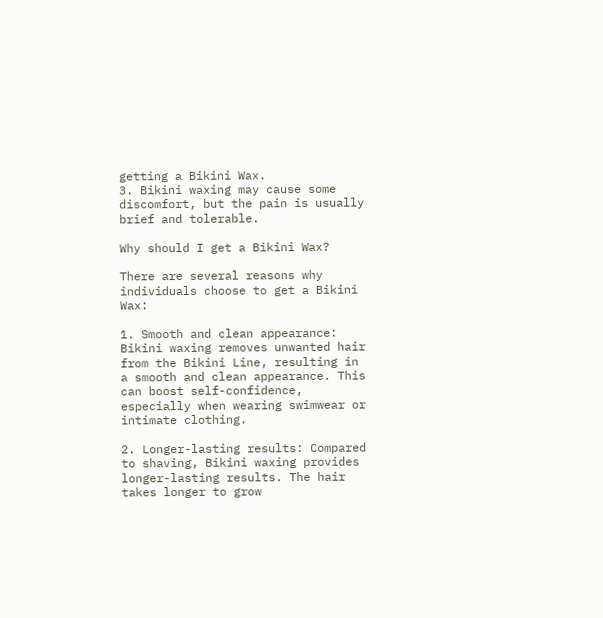getting a Bikini Wax.
3. Bikini waxing may cause some discomfort, but the pain is usually brief and tolerable.

Why should I get a Bikini Wax?

There are several reasons why individuals choose to get a Bikini Wax:

1. Smooth and clean appearance: Bikini waxing removes unwanted hair from the Bikini Line, resulting in a smooth and clean appearance. This can boost self-confidence, especially when wearing swimwear or intimate clothing.

2. Longer-lasting results: Compared to shaving, Bikini waxing provides longer-lasting results. The hair takes longer to grow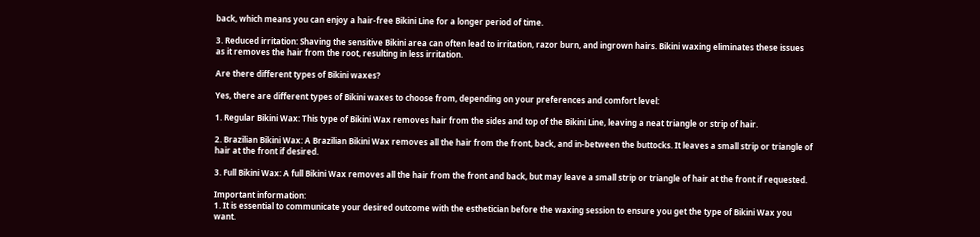back, which means you can enjoy a hair-free Bikini Line for a longer period of time.

3. Reduced irritation: Shaving the sensitive Bikini area can often lead to irritation, razor burn, and ingrown hairs. Bikini waxing eliminates these issues as it removes the hair from the root, resulting in less irritation.

Are there different types of Bikini waxes?

Yes, there are different types of Bikini waxes to choose from, depending on your preferences and comfort level:

1. Regular Bikini Wax: This type of Bikini Wax removes hair from the sides and top of the Bikini Line, leaving a neat triangle or strip of hair.

2. Brazilian Bikini Wax: A Brazilian Bikini Wax removes all the hair from the front, back, and in-between the buttocks. It leaves a small strip or triangle of hair at the front if desired.

3. Full Bikini Wax: A full Bikini Wax removes all the hair from the front and back, but may leave a small strip or triangle of hair at the front if requested.

Important information:
1. It is essential to communicate your desired outcome with the esthetician before the waxing session to ensure you get the type of Bikini Wax you want.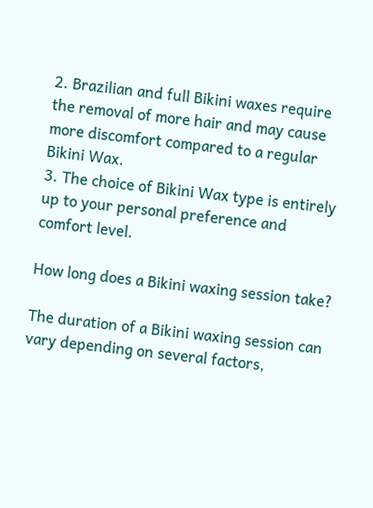2. Brazilian and full Bikini waxes require the removal of more hair and may cause more discomfort compared to a regular Bikini Wax.
3. The choice of Bikini Wax type is entirely up to your personal preference and comfort level.

How long does a Bikini waxing session take?

The duration of a Bikini waxing session can vary depending on several factors,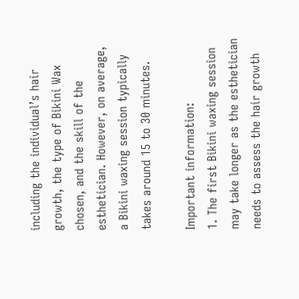including the individual’s hair growth, the type of Bikini Wax chosen, and the skill of the esthetician. However, on average, a Bikini waxing session typically takes around 15 to 30 minutes.

Important information:
1. The first Bikini waxing session may take longer as the esthetician needs to assess the hair growth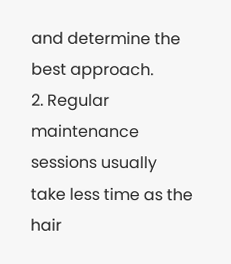and determine the best approach.
2. Regular maintenance sessions usually take less time as the hair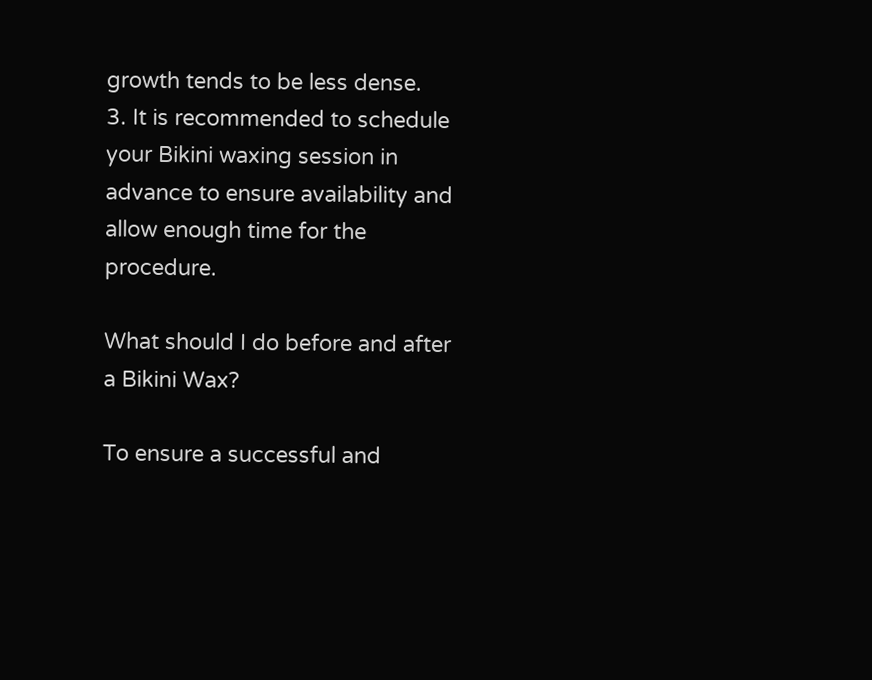growth tends to be less dense.
3. It is recommended to schedule your Bikini waxing session in advance to ensure availability and allow enough time for the procedure.

What should I do before and after a Bikini Wax?

To ensure a successful and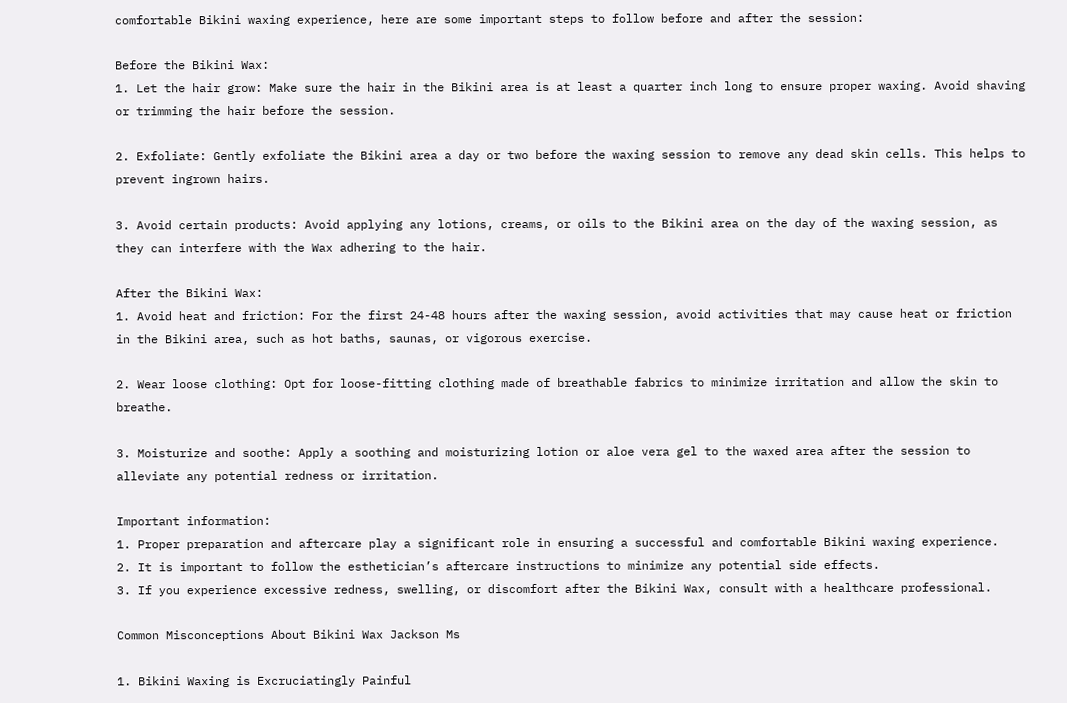comfortable Bikini waxing experience, here are some important steps to follow before and after the session:

Before the Bikini Wax:
1. Let the hair grow: Make sure the hair in the Bikini area is at least a quarter inch long to ensure proper waxing. Avoid shaving or trimming the hair before the session.

2. Exfoliate: Gently exfoliate the Bikini area a day or two before the waxing session to remove any dead skin cells. This helps to prevent ingrown hairs.

3. Avoid certain products: Avoid applying any lotions, creams, or oils to the Bikini area on the day of the waxing session, as they can interfere with the Wax adhering to the hair.

After the Bikini Wax:
1. Avoid heat and friction: For the first 24-48 hours after the waxing session, avoid activities that may cause heat or friction in the Bikini area, such as hot baths, saunas, or vigorous exercise.

2. Wear loose clothing: Opt for loose-fitting clothing made of breathable fabrics to minimize irritation and allow the skin to breathe.

3. Moisturize and soothe: Apply a soothing and moisturizing lotion or aloe vera gel to the waxed area after the session to alleviate any potential redness or irritation.

Important information:
1. Proper preparation and aftercare play a significant role in ensuring a successful and comfortable Bikini waxing experience.
2. It is important to follow the esthetician’s aftercare instructions to minimize any potential side effects.
3. If you experience excessive redness, swelling, or discomfort after the Bikini Wax, consult with a healthcare professional.

Common Misconceptions About Bikini Wax Jackson Ms

1. Bikini Waxing is Excruciatingly Painful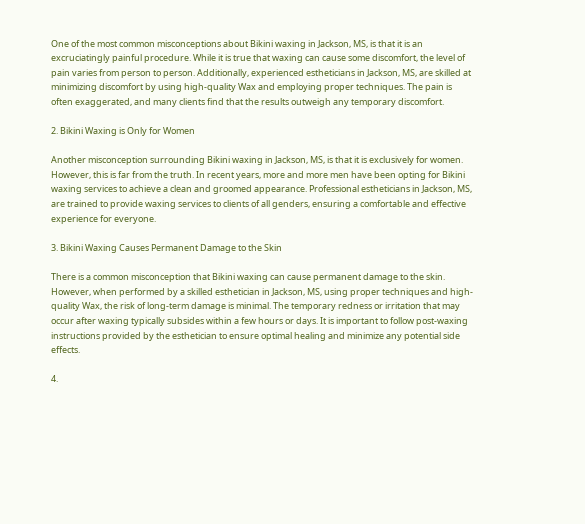One of the most common misconceptions about Bikini waxing in Jackson, MS, is that it is an excruciatingly painful procedure. While it is true that waxing can cause some discomfort, the level of pain varies from person to person. Additionally, experienced estheticians in Jackson, MS, are skilled at minimizing discomfort by using high-quality Wax and employing proper techniques. The pain is often exaggerated, and many clients find that the results outweigh any temporary discomfort.

2. Bikini Waxing is Only for Women

Another misconception surrounding Bikini waxing in Jackson, MS, is that it is exclusively for women. However, this is far from the truth. In recent years, more and more men have been opting for Bikini waxing services to achieve a clean and groomed appearance. Professional estheticians in Jackson, MS, are trained to provide waxing services to clients of all genders, ensuring a comfortable and effective experience for everyone.

3. Bikini Waxing Causes Permanent Damage to the Skin

There is a common misconception that Bikini waxing can cause permanent damage to the skin. However, when performed by a skilled esthetician in Jackson, MS, using proper techniques and high-quality Wax, the risk of long-term damage is minimal. The temporary redness or irritation that may occur after waxing typically subsides within a few hours or days. It is important to follow post-waxing instructions provided by the esthetician to ensure optimal healing and minimize any potential side effects.

4.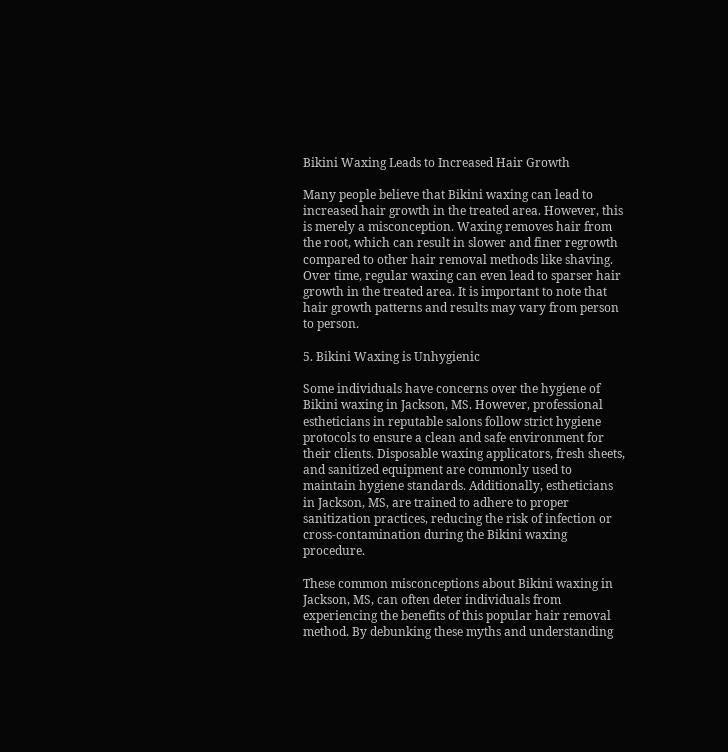Bikini Waxing Leads to Increased Hair Growth

Many people believe that Bikini waxing can lead to increased hair growth in the treated area. However, this is merely a misconception. Waxing removes hair from the root, which can result in slower and finer regrowth compared to other hair removal methods like shaving. Over time, regular waxing can even lead to sparser hair growth in the treated area. It is important to note that hair growth patterns and results may vary from person to person.

5. Bikini Waxing is Unhygienic

Some individuals have concerns over the hygiene of Bikini waxing in Jackson, MS. However, professional estheticians in reputable salons follow strict hygiene protocols to ensure a clean and safe environment for their clients. Disposable waxing applicators, fresh sheets, and sanitized equipment are commonly used to maintain hygiene standards. Additionally, estheticians in Jackson, MS, are trained to adhere to proper sanitization practices, reducing the risk of infection or cross-contamination during the Bikini waxing procedure.

These common misconceptions about Bikini waxing in Jackson, MS, can often deter individuals from experiencing the benefits of this popular hair removal method. By debunking these myths and understanding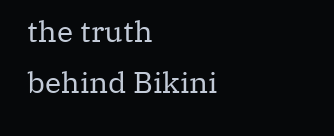the truth behind Bikini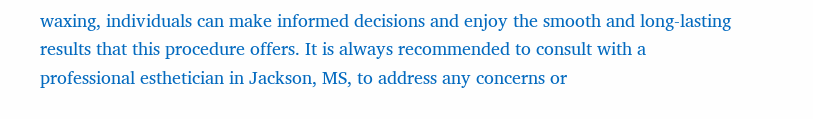waxing, individuals can make informed decisions and enjoy the smooth and long-lasting results that this procedure offers. It is always recommended to consult with a professional esthetician in Jackson, MS, to address any concerns or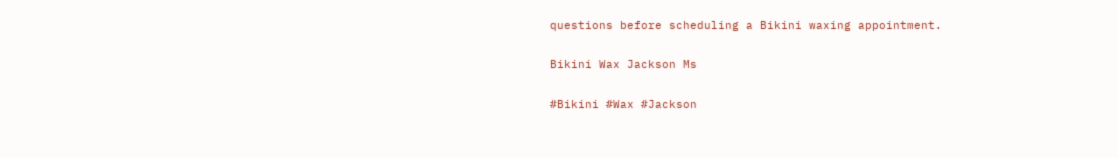questions before scheduling a Bikini waxing appointment.

Bikini Wax Jackson Ms

#Bikini #Wax #Jackson